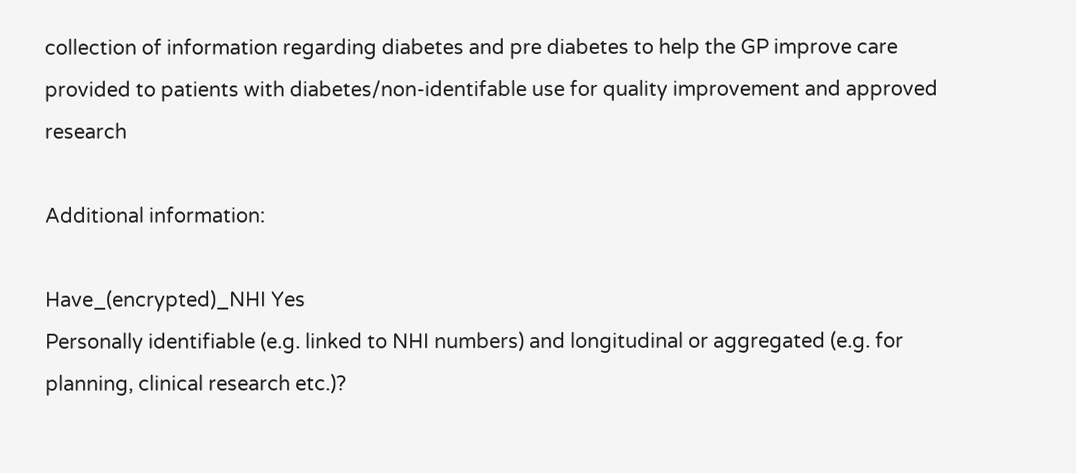collection of information regarding diabetes and pre diabetes to help the GP improve care provided to patients with diabetes/non-identifable use for quality improvement and approved research

Additional information:

Have_(encrypted)_NHI Yes
Personally identifiable (e.g. linked to NHI numbers) and longitudinal or aggregated (e.g. for planning, clinical research etc.)?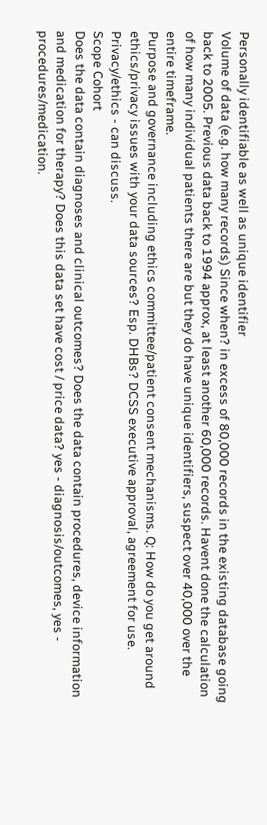Personally identifiable as well as unique identifier
Volume of data (e.g. how many records) Since when? in excess of 80,000 records in the existing database going back to 2005. Previous data back to 1994 approx, at least another 60,000 records. Havent done the calculation of how many individual patients there are but they do have unique identifiers, suspect over 40,000 over the entire timeframe.
Purpose and governance including ethics committee/patient consent mechanisms. Q: How do you get around ethics/privacy issues with your data sources? Esp. DHBs? DCSS executive approval, agreement for use. Privacy/ethics - can discuss.
Scope Cohort
Does the data contain diagnoses and clinical outcomes? Does the data contain procedures, device information and medication for therapy? Does this data set have cost / price data? yes - diagnosis/outcomes, yes - procedures/medication.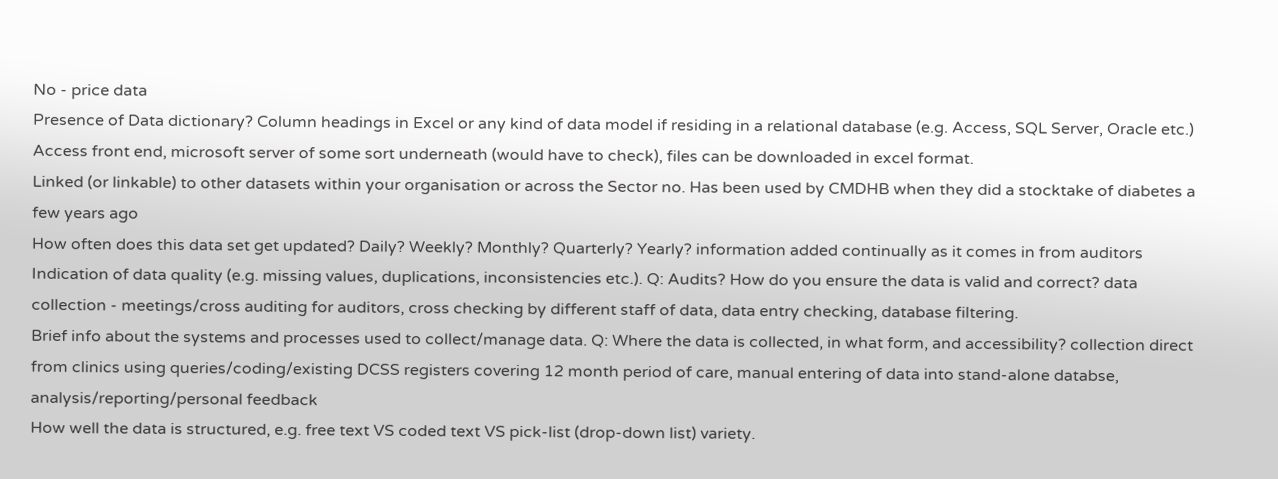No - price data
Presence of Data dictionary? Column headings in Excel or any kind of data model if residing in a relational database (e.g. Access, SQL Server, Oracle etc.) Access front end, microsoft server of some sort underneath (would have to check), files can be downloaded in excel format.
Linked (or linkable) to other datasets within your organisation or across the Sector no. Has been used by CMDHB when they did a stocktake of diabetes a few years ago
How often does this data set get updated? Daily? Weekly? Monthly? Quarterly? Yearly? information added continually as it comes in from auditors
Indication of data quality (e.g. missing values, duplications, inconsistencies etc.). Q: Audits? How do you ensure the data is valid and correct? data collection - meetings/cross auditing for auditors, cross checking by different staff of data, data entry checking, database filtering.
Brief info about the systems and processes used to collect/manage data. Q: Where the data is collected, in what form, and accessibility? collection direct from clinics using queries/coding/existing DCSS registers covering 12 month period of care, manual entering of data into stand-alone databse, analysis/reporting/personal feedback
How well the data is structured, e.g. free text VS coded text VS pick-list (drop-down list) variety.